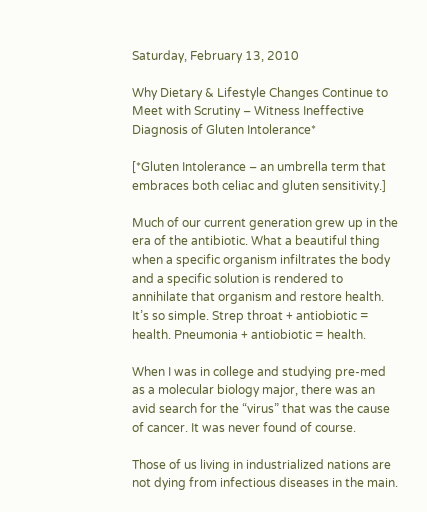Saturday, February 13, 2010

Why Dietary & Lifestyle Changes Continue to Meet with Scrutiny – Witness Ineffective Diagnosis of Gluten Intolerance*

[*Gluten Intolerance – an umbrella term that embraces both celiac and gluten sensitivity.]

Much of our current generation grew up in the era of the antibiotic. What a beautiful thing when a specific organism infiltrates the body and a specific solution is rendered to annihilate that organism and restore health. It’s so simple. Strep throat + antiobiotic = health. Pneumonia + antiobiotic = health.

When I was in college and studying pre-med as a molecular biology major, there was an avid search for the “virus” that was the cause of cancer. It was never found of course.

Those of us living in industrialized nations are not dying from infectious diseases in the main.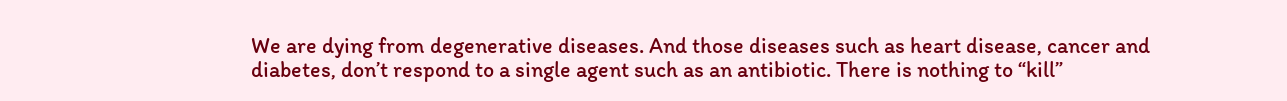We are dying from degenerative diseases. And those diseases such as heart disease, cancer and diabetes, don’t respond to a single agent such as an antibiotic. There is nothing to “kill”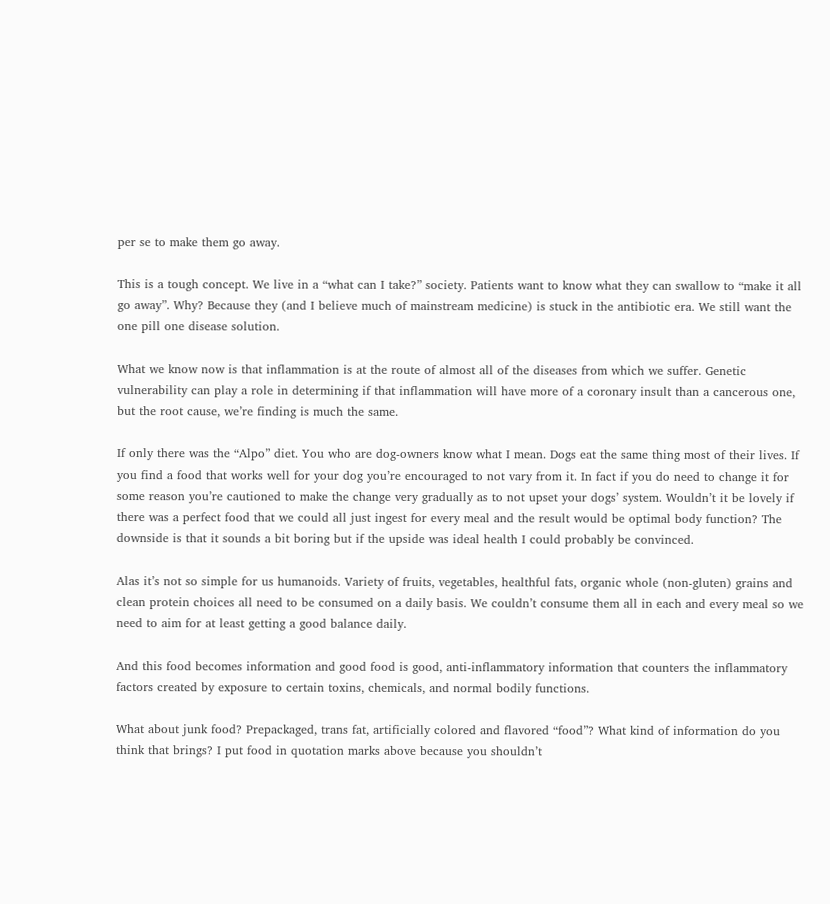per se to make them go away.

This is a tough concept. We live in a “what can I take?” society. Patients want to know what they can swallow to “make it all go away”. Why? Because they (and I believe much of mainstream medicine) is stuck in the antibiotic era. We still want the one pill one disease solution.

What we know now is that inflammation is at the route of almost all of the diseases from which we suffer. Genetic vulnerability can play a role in determining if that inflammation will have more of a coronary insult than a cancerous one, but the root cause, we’re finding is much the same.

If only there was the “Alpo” diet. You who are dog-owners know what I mean. Dogs eat the same thing most of their lives. If you find a food that works well for your dog you’re encouraged to not vary from it. In fact if you do need to change it for some reason you’re cautioned to make the change very gradually as to not upset your dogs’ system. Wouldn’t it be lovely if there was a perfect food that we could all just ingest for every meal and the result would be optimal body function? The downside is that it sounds a bit boring but if the upside was ideal health I could probably be convinced.

Alas it’s not so simple for us humanoids. Variety of fruits, vegetables, healthful fats, organic whole (non-gluten) grains and clean protein choices all need to be consumed on a daily basis. We couldn’t consume them all in each and every meal so we need to aim for at least getting a good balance daily.

And this food becomes information and good food is good, anti-inflammatory information that counters the inflammatory factors created by exposure to certain toxins, chemicals, and normal bodily functions.

What about junk food? Prepackaged, trans fat, artificially colored and flavored “food”? What kind of information do you think that brings? I put food in quotation marks above because you shouldn’t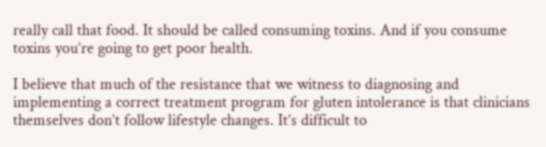really call that food. It should be called consuming toxins. And if you consume toxins you’re going to get poor health.

I believe that much of the resistance that we witness to diagnosing and implementing a correct treatment program for gluten intolerance is that clinicians themselves don’t follow lifestyle changes. It’s difficult to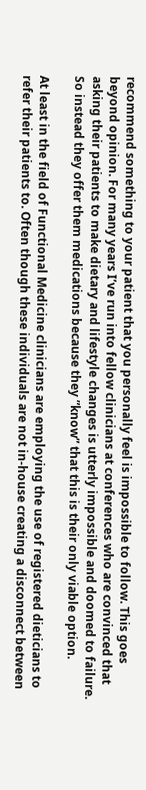recommend something to your patient that you personally feel is impossible to follow. This goes beyond opinion. For many years I’ve run into fellow clinicians at conferences who are convinced that asking their patients to make dietary and lifestyle changes is utterly impossible and doomed to failure. So instead they offer them medications because they ”know” that this is their only viable option.

At least in the field of Functional Medicine clinicians are employing the use of registered dieticians to refer their patients to. Often though these individuals are not in-house creating a disconnect between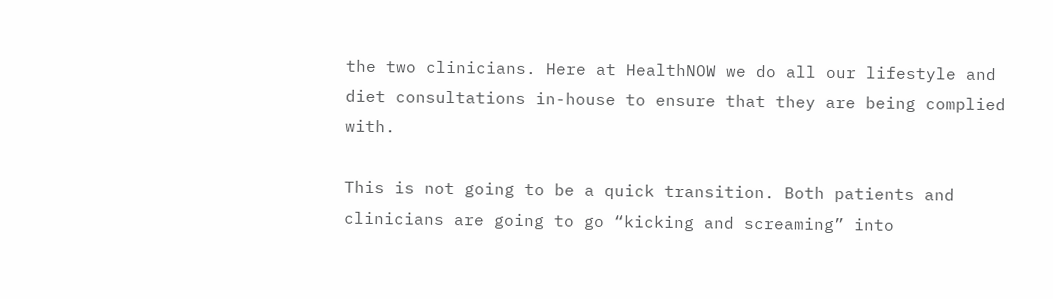the two clinicians. Here at HealthNOW we do all our lifestyle and diet consultations in-house to ensure that they are being complied with.

This is not going to be a quick transition. Both patients and clinicians are going to go “kicking and screaming” into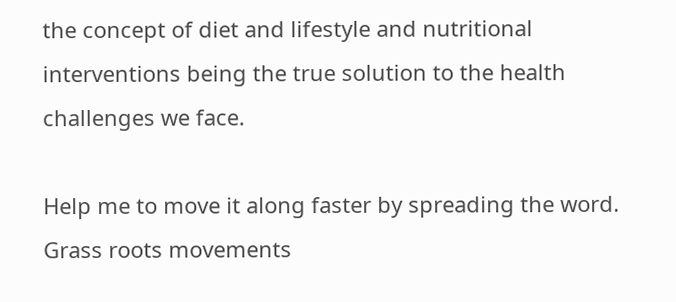the concept of diet and lifestyle and nutritional interventions being the true solution to the health challenges we face.

Help me to move it along faster by spreading the word. Grass roots movements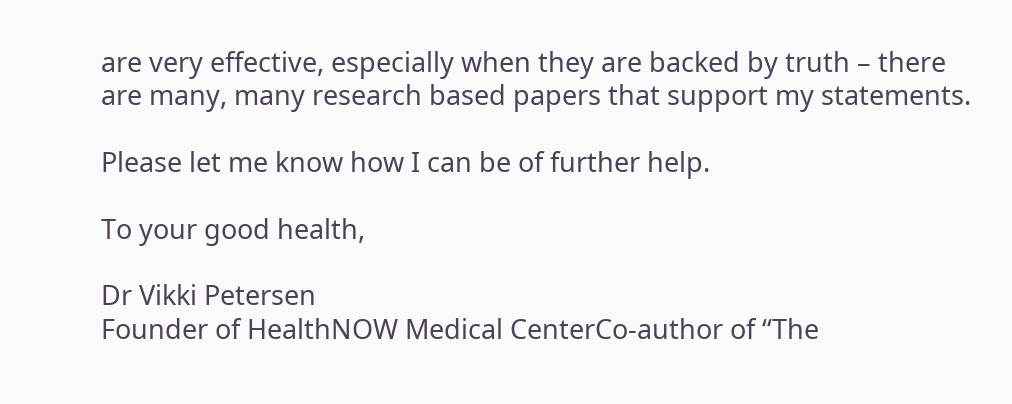are very effective, especially when they are backed by truth – there are many, many research based papers that support my statements.

Please let me know how I can be of further help.

To your good health,

Dr Vikki Petersen
Founder of HealthNOW Medical CenterCo-author of “The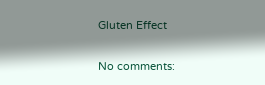Gluten Effect

No comments: